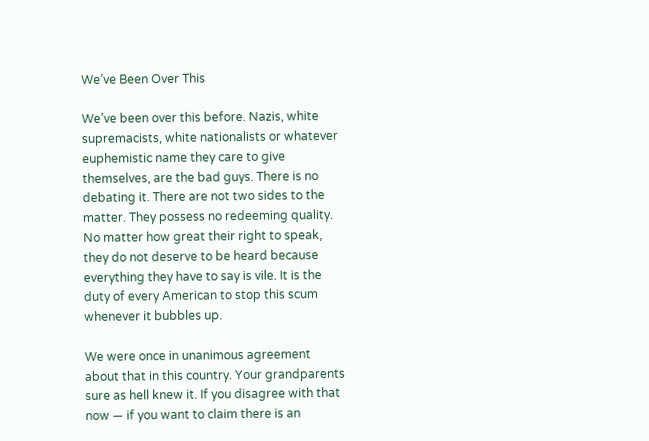We’ve Been Over This

We’ve been over this before. Nazis, white supremacists, white nationalists or whatever euphemistic name they care to give themselves, are the bad guys. There is no debating it. There are not two sides to the matter. They possess no redeeming quality. No matter how great their right to speak, they do not deserve to be heard because everything they have to say is vile. It is the duty of every American to stop this scum whenever it bubbles up.

We were once in unanimous agreement about that in this country. Your grandparents sure as hell knew it. If you disagree with that now — if you want to claim there is an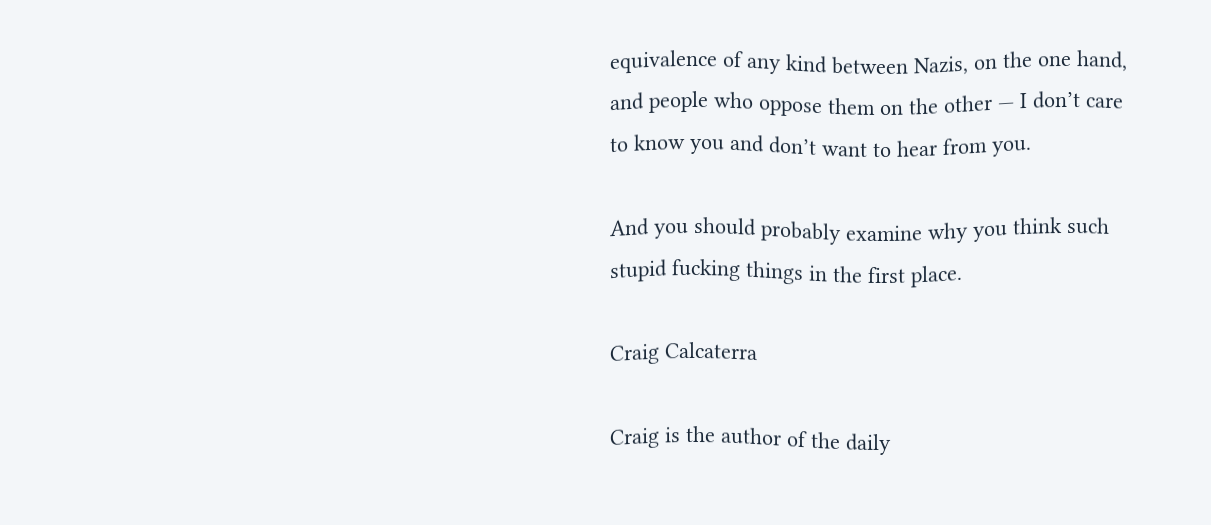equivalence of any kind between Nazis, on the one hand, and people who oppose them on the other — I don’t care to know you and don’t want to hear from you.

And you should probably examine why you think such stupid fucking things in the first place.

Craig Calcaterra

Craig is the author of the daily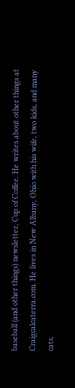baseball (and other things) newsletter, Cup of Coffee. He writes about other things at Craigcalcaterra.com. He lives in New Albany, Ohio with his wife, two kids, and many cats.